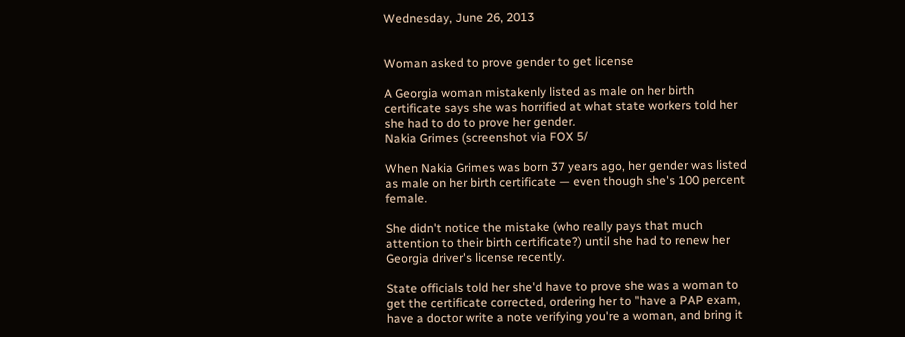Wednesday, June 26, 2013


Woman asked to prove gender to get license

A Georgia woman mistakenly listed as male on her birth certificate says she was horrified at what state workers told her she had to do to prove her gender.
Nakia Grimes (screenshot via FOX 5/

When Nakia Grimes was born 37 years ago, her gender was listed as male on her birth certificate — even though she's 100 percent female.

She didn't notice the mistake (who really pays that much attention to their birth certificate?) until she had to renew her Georgia driver's license recently.

State officials told her she'd have to prove she was a woman to get the certificate corrected, ordering her to "have a PAP exam, have a doctor write a note verifying you're a woman, and bring it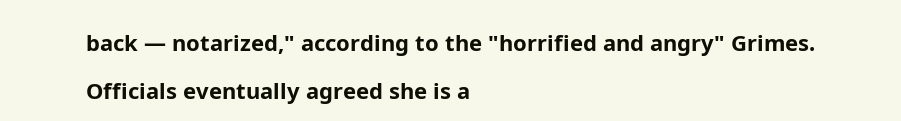back — notarized," according to the "horrified and angry" Grimes.

Officials eventually agreed she is a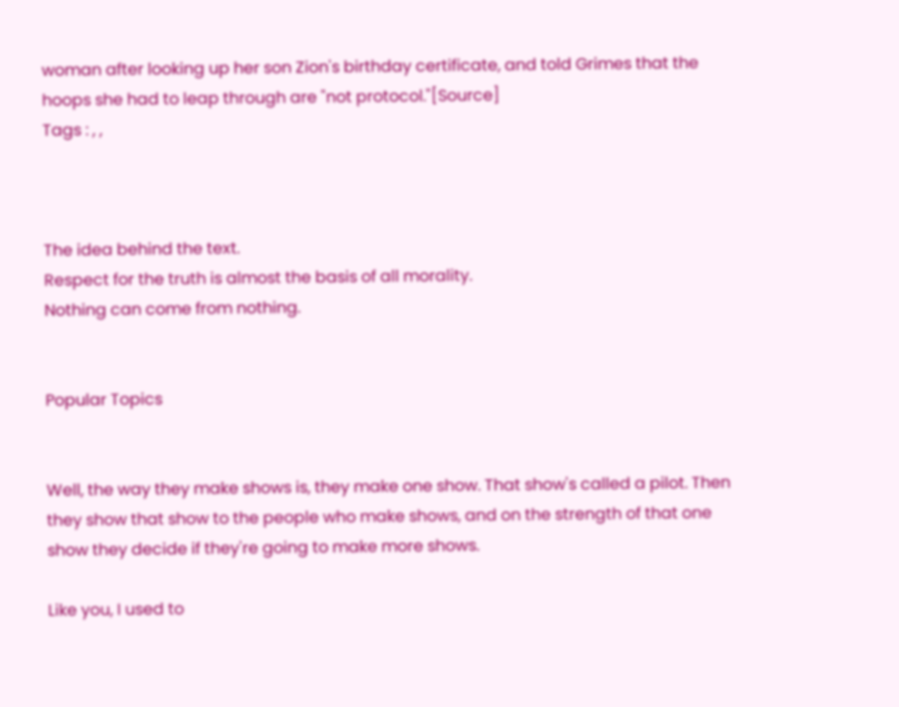woman after looking up her son Zion's birthday certificate, and told Grimes that the hoops she had to leap through are "not protocol."[Source]
Tags : , ,



The idea behind the text.
Respect for the truth is almost the basis of all morality.
Nothing can come from nothing.


Popular Topics


Well, the way they make shows is, they make one show. That show's called a pilot. Then they show that show to the people who make shows, and on the strength of that one show they decide if they're going to make more shows.

Like you, I used to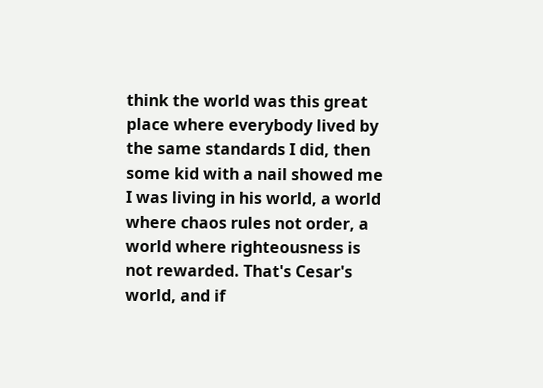think the world was this great place where everybody lived by the same standards I did, then some kid with a nail showed me I was living in his world, a world where chaos rules not order, a world where righteousness is not rewarded. That's Cesar's world, and if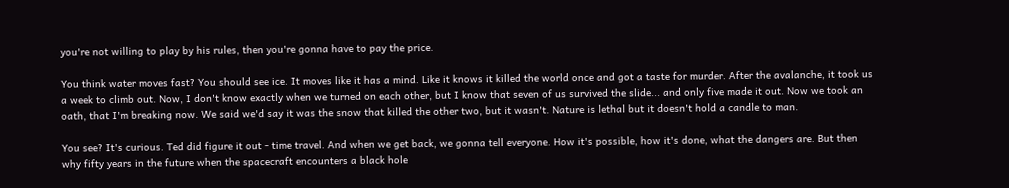you're not willing to play by his rules, then you're gonna have to pay the price.

You think water moves fast? You should see ice. It moves like it has a mind. Like it knows it killed the world once and got a taste for murder. After the avalanche, it took us a week to climb out. Now, I don't know exactly when we turned on each other, but I know that seven of us survived the slide... and only five made it out. Now we took an oath, that I'm breaking now. We said we'd say it was the snow that killed the other two, but it wasn't. Nature is lethal but it doesn't hold a candle to man.

You see? It's curious. Ted did figure it out - time travel. And when we get back, we gonna tell everyone. How it's possible, how it's done, what the dangers are. But then why fifty years in the future when the spacecraft encounters a black hole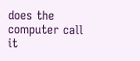does the computer call it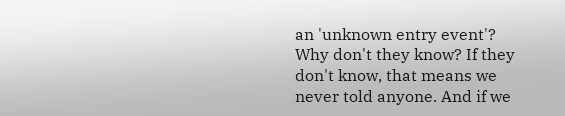an 'unknown entry event'? Why don't they know? If they don't know, that means we never told anyone. And if we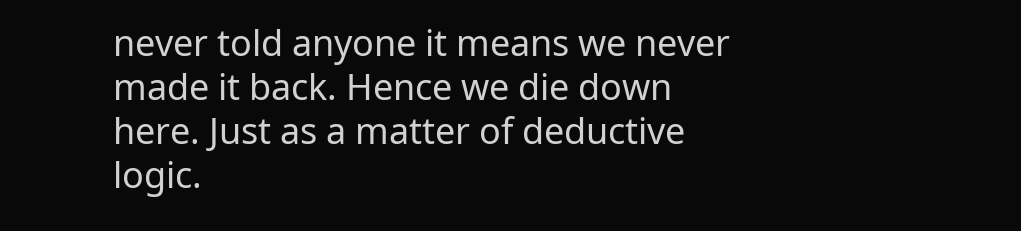never told anyone it means we never made it back. Hence we die down here. Just as a matter of deductive logic.